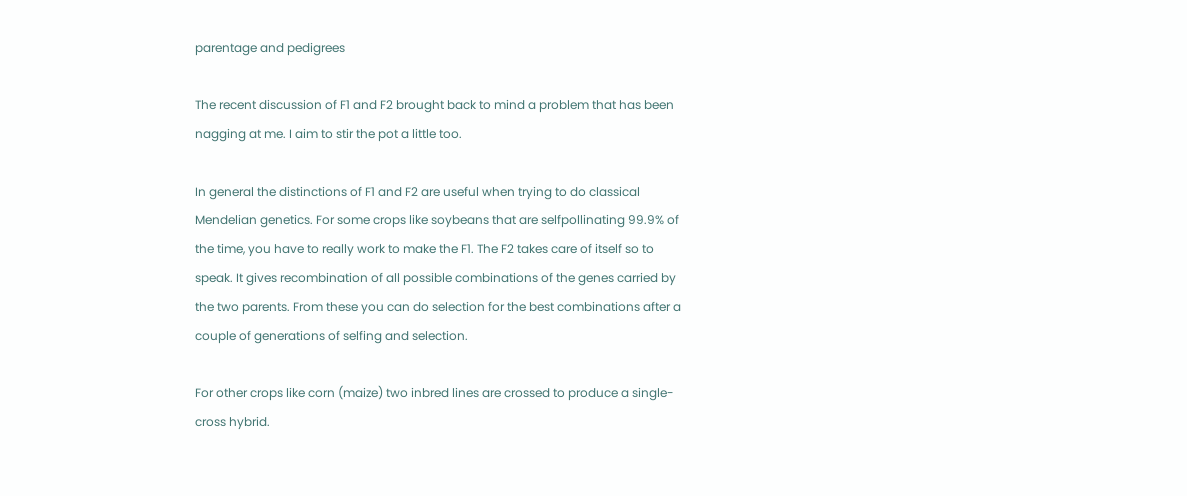parentage and pedigrees

The recent discussion of F1 and F2 brought back to mind a problem that has been nagging at me. I aim to stir the pot a little too.

In general the distinctions of F1 and F2 are useful when trying to do classical Mendelian genetics. For some crops like soybeans that are selfpollinating 99.9% of the time, you have to really work to make the F1. The F2 takes care of itself so to speak. It gives recombination of all possible combinations of the genes carried by the two parents. From these you can do selection for the best combinations after a couple of generations of selfing and selection.

For other crops like corn (maize) two inbred lines are crossed to produce a single-cross hybrid.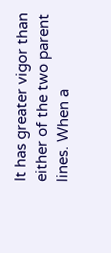It has greater vigor than either of the two parent lines. When a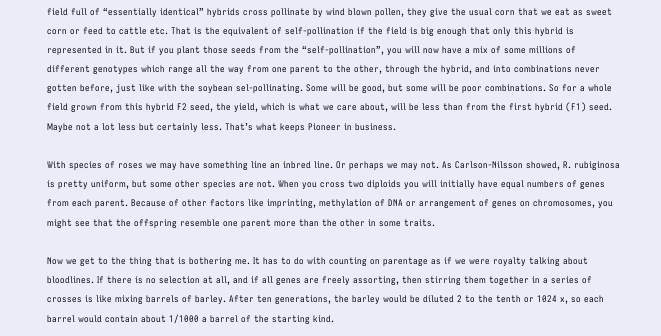field full of “essentially identical” hybrids cross pollinate by wind blown pollen, they give the usual corn that we eat as sweet corn or feed to cattle etc. That is the equivalent of self-pollination if the field is big enough that only this hybrid is represented in it. But if you plant those seeds from the “self-pollination”, you will now have a mix of some millions of different genotypes which range all the way from one parent to the other, through the hybrid, and into combinations never gotten before, just like with the soybean sel-pollinating. Some will be good, but some will be poor combinations. So for a whole field grown from this hybrid F2 seed, the yield, which is what we care about, will be less than from the first hybrid (F1) seed. Maybe not a lot less but certainly less. That’s what keeps Pioneer in business.

With species of roses we may have something line an inbred line. Or perhaps we may not. As Carlson-Nilsson showed, R. rubiginosa is pretty uniform, but some other species are not. When you cross two diploids you will initially have equal numbers of genes from each parent. Because of other factors like imprinting, methylation of DNA or arrangement of genes on chromosomes, you might see that the offspring resemble one parent more than the other in some traits.

Now we get to the thing that is bothering me. It has to do with counting on parentage as if we were royalty talking about bloodlines. If there is no selection at all, and if all genes are freely assorting, then stirring them together in a series of crosses is like mixing barrels of barley. After ten generations, the barley would be diluted 2 to the tenth or 1024 x, so each barrel would contain about 1/1000 a barrel of the starting kind.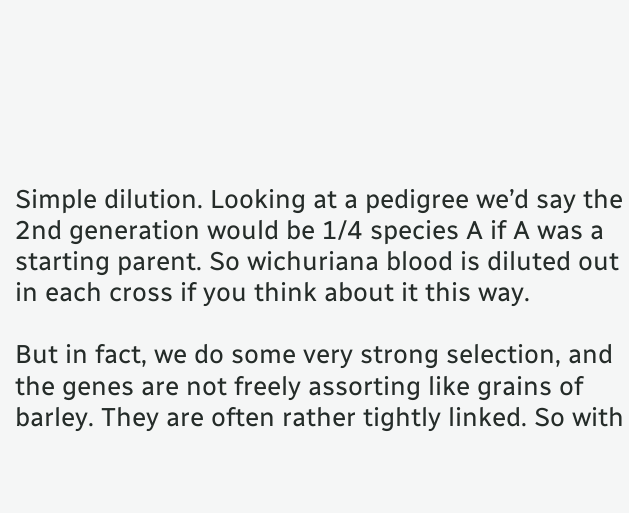Simple dilution. Looking at a pedigree we’d say the 2nd generation would be 1/4 species A if A was a starting parent. So wichuriana blood is diluted out in each cross if you think about it this way.

But in fact, we do some very strong selection, and the genes are not freely assorting like grains of barley. They are often rather tightly linked. So with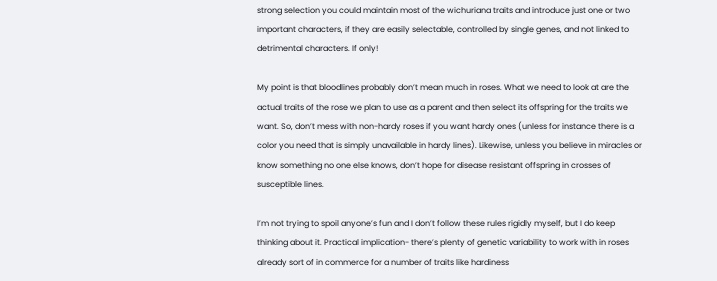strong selection you could maintain most of the wichuriana traits and introduce just one or two important characters, if they are easily selectable, controlled by single genes, and not linked to detrimental characters. If only!

My point is that bloodlines probably don’t mean much in roses. What we need to look at are the actual traits of the rose we plan to use as a parent and then select its offspring for the traits we want. So, don’t mess with non-hardy roses if you want hardy ones (unless for instance there is a color you need that is simply unavailable in hardy lines). Likewise, unless you believe in miracles or know something no one else knows, don’t hope for disease resistant offspring in crosses of susceptible lines.

I’m not trying to spoil anyone’s fun and I don’t follow these rules rigidly myself, but I do keep thinking about it. Practical implication- there’s plenty of genetic variability to work with in roses already sort of in commerce for a number of traits like hardiness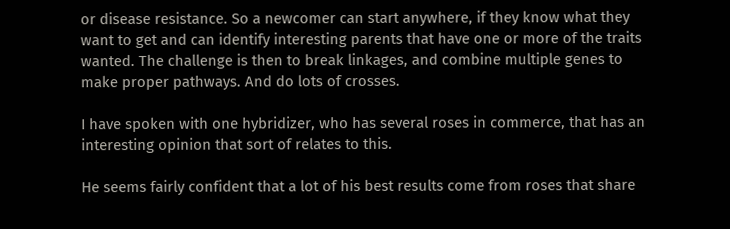or disease resistance. So a newcomer can start anywhere, if they know what they want to get and can identify interesting parents that have one or more of the traits wanted. The challenge is then to break linkages, and combine multiple genes to make proper pathways. And do lots of crosses.

I have spoken with one hybridizer, who has several roses in commerce, that has an interesting opinion that sort of relates to this.

He seems fairly confident that a lot of his best results come from roses that share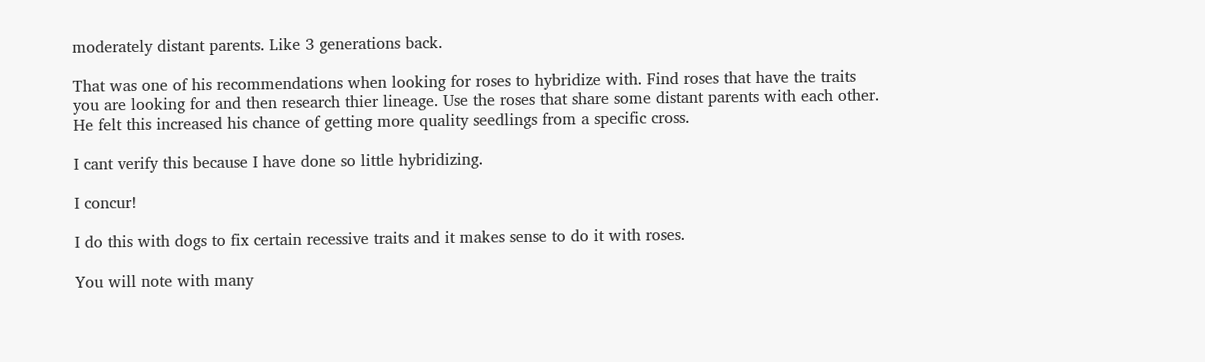moderately distant parents. Like 3 generations back.

That was one of his recommendations when looking for roses to hybridize with. Find roses that have the traits you are looking for and then research thier lineage. Use the roses that share some distant parents with each other. He felt this increased his chance of getting more quality seedlings from a specific cross.

I cant verify this because I have done so little hybridizing.

I concur!

I do this with dogs to fix certain recessive traits and it makes sense to do it with roses.

You will note with many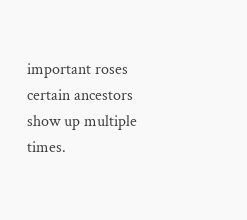important roses certain ancestors show up multiple times.